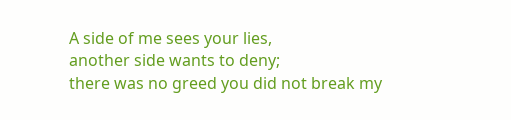A side of me sees your lies,
another side wants to deny;
there was no greed you did not break my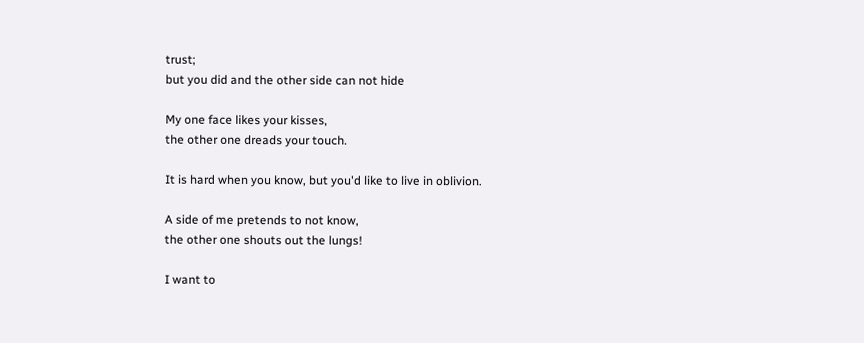trust;
but you did and the other side can not hide

My one face likes your kisses,
the other one dreads your touch.

It is hard when you know, but you'd like to live in oblivion.

A side of me pretends to not know,
the other one shouts out the lungs!

I want to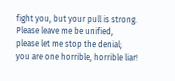fight you, but your pull is strong.
Please leave me be unified,
please let me stop the denial;
you are one horrible, horrible liar!